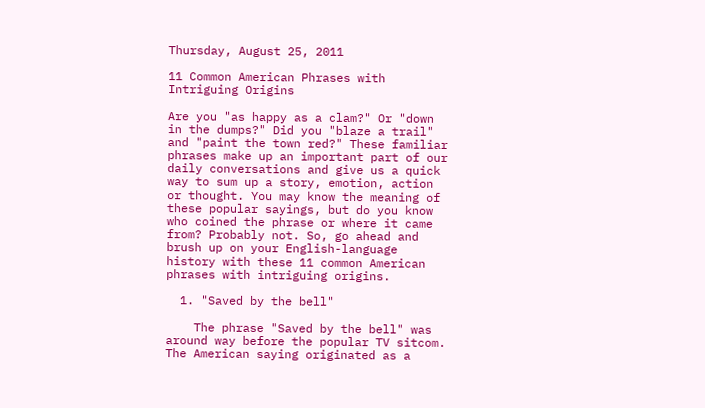Thursday, August 25, 2011

11 Common American Phrases with Intriguing Origins

Are you "as happy as a clam?" Or "down in the dumps?" Did you "blaze a trail" and "paint the town red?" These familiar phrases make up an important part of our daily conversations and give us a quick way to sum up a story, emotion, action or thought. You may know the meaning of these popular sayings, but do you know who coined the phrase or where it came from? Probably not. So, go ahead and brush up on your English-language history with these 11 common American phrases with intriguing origins.

  1. "Saved by the bell"

    The phrase "Saved by the bell" was around way before the popular TV sitcom. The American saying originated as a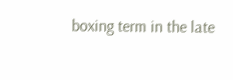boxing term in the late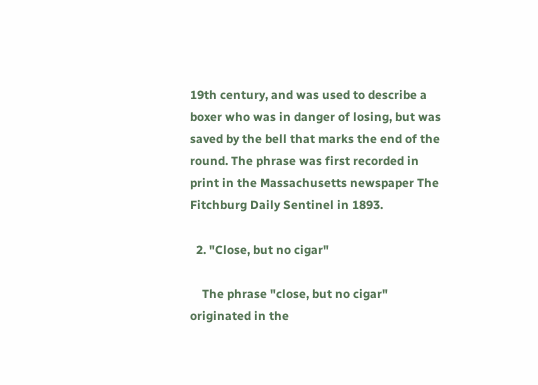19th century, and was used to describe a boxer who was in danger of losing, but was saved by the bell that marks the end of the round. The phrase was first recorded in print in the Massachusetts newspaper The Fitchburg Daily Sentinel in 1893.

  2. "Close, but no cigar"

    The phrase "close, but no cigar" originated in the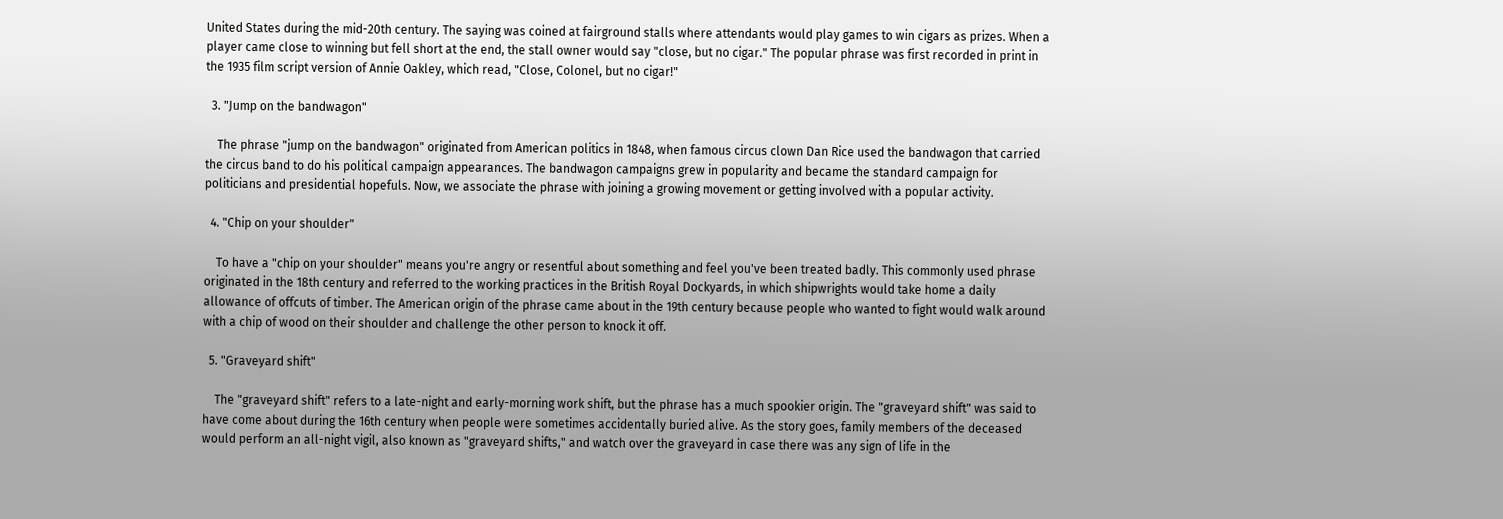United States during the mid-20th century. The saying was coined at fairground stalls where attendants would play games to win cigars as prizes. When a player came close to winning but fell short at the end, the stall owner would say "close, but no cigar." The popular phrase was first recorded in print in the 1935 film script version of Annie Oakley, which read, "Close, Colonel, but no cigar!"

  3. "Jump on the bandwagon"

    The phrase "jump on the bandwagon" originated from American politics in 1848, when famous circus clown Dan Rice used the bandwagon that carried the circus band to do his political campaign appearances. The bandwagon campaigns grew in popularity and became the standard campaign for politicians and presidential hopefuls. Now, we associate the phrase with joining a growing movement or getting involved with a popular activity.

  4. "Chip on your shoulder"

    To have a "chip on your shoulder" means you're angry or resentful about something and feel you've been treated badly. This commonly used phrase originated in the 18th century and referred to the working practices in the British Royal Dockyards, in which shipwrights would take home a daily allowance of offcuts of timber. The American origin of the phrase came about in the 19th century because people who wanted to fight would walk around with a chip of wood on their shoulder and challenge the other person to knock it off.

  5. "Graveyard shift"

    The "graveyard shift" refers to a late-night and early-morning work shift, but the phrase has a much spookier origin. The "graveyard shift" was said to have come about during the 16th century when people were sometimes accidentally buried alive. As the story goes, family members of the deceased would perform an all-night vigil, also known as "graveyard shifts," and watch over the graveyard in case there was any sign of life in the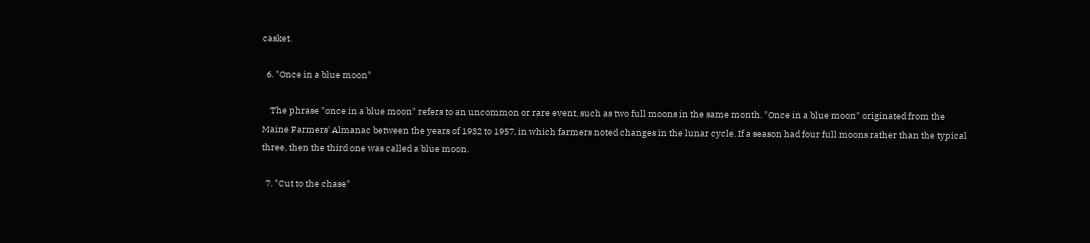casket.

  6. "Once in a blue moon"

    The phrase "once in a blue moon" refers to an uncommon or rare event, such as two full moons in the same month. "Once in a blue moon" originated from the Maine Farmers' Almanac between the years of 1932 to 1957, in which farmers noted changes in the lunar cycle. If a season had four full moons rather than the typical three, then the third one was called a blue moon.

  7. "Cut to the chase"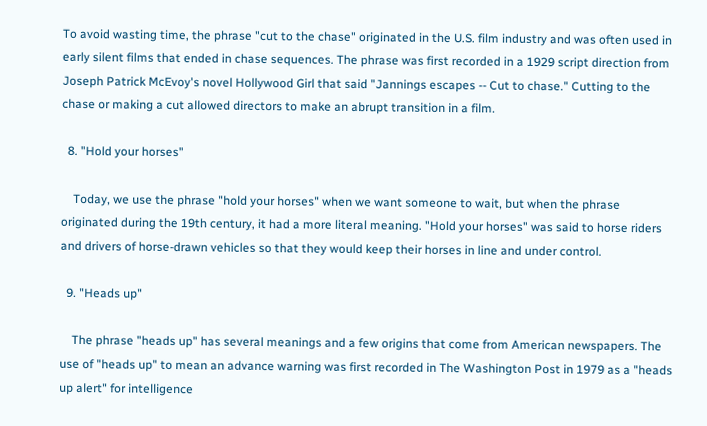To avoid wasting time, the phrase "cut to the chase" originated in the U.S. film industry and was often used in early silent films that ended in chase sequences. The phrase was first recorded in a 1929 script direction from Joseph Patrick McEvoy's novel Hollywood Girl that said "Jannings escapes -- Cut to chase." Cutting to the chase or making a cut allowed directors to make an abrupt transition in a film.

  8. "Hold your horses"

    Today, we use the phrase "hold your horses" when we want someone to wait, but when the phrase originated during the 19th century, it had a more literal meaning. "Hold your horses" was said to horse riders and drivers of horse-drawn vehicles so that they would keep their horses in line and under control.

  9. "Heads up"

    The phrase "heads up" has several meanings and a few origins that come from American newspapers. The use of "heads up" to mean an advance warning was first recorded in The Washington Post in 1979 as a "heads up alert" for intelligence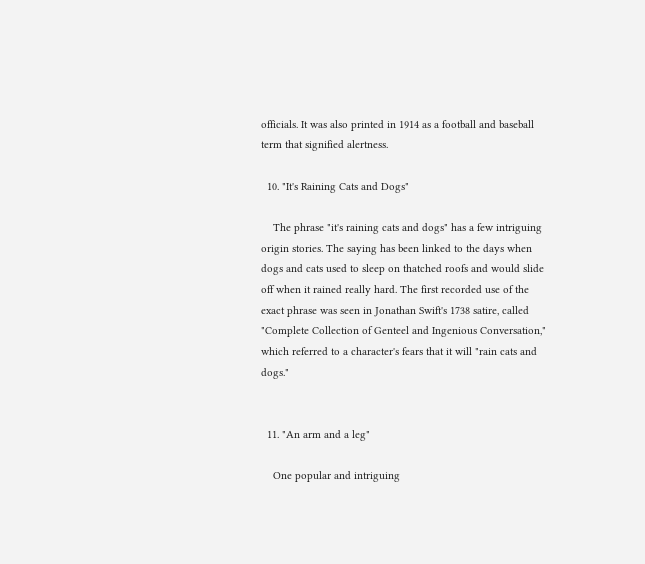officials. It was also printed in 1914 as a football and baseball term that signified alertness.

  10. "It's Raining Cats and Dogs"

    The phrase "it's raining cats and dogs" has a few intriguing origin stories. The saying has been linked to the days when dogs and cats used to sleep on thatched roofs and would slide off when it rained really hard. The first recorded use of the exact phrase was seen in Jonathan Swift's 1738 satire, called "Complete Collection of Genteel and Ingenious Conversation," which referred to a character's fears that it will "rain cats and dogs."


  11. "An arm and a leg"

    One popular and intriguing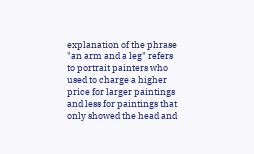explanation of the phrase "an arm and a leg" refers to portrait painters who used to charge a higher price for larger paintings and less for paintings that only showed the head and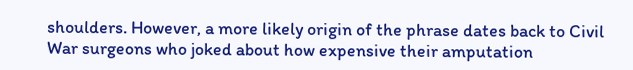shoulders. However, a more likely origin of the phrase dates back to Civil War surgeons who joked about how expensive their amputation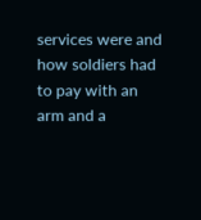services were and how soldiers had to pay with an arm and a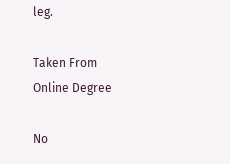leg.

Taken From Online Degree

No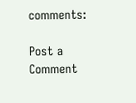comments:

Post a Comment